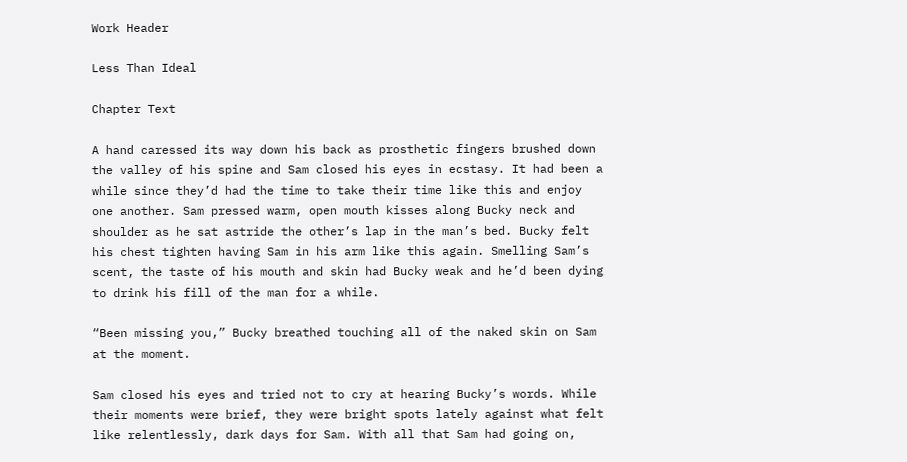Work Header

Less Than Ideal

Chapter Text

A hand caressed its way down his back as prosthetic fingers brushed down the valley of his spine and Sam closed his eyes in ecstasy. It had been a while since they’d had the time to take their time like this and enjoy one another. Sam pressed warm, open mouth kisses along Bucky neck and shoulder as he sat astride the other’s lap in the man’s bed. Bucky felt his chest tighten having Sam in his arm like this again. Smelling Sam’s scent, the taste of his mouth and skin had Bucky weak and he’d been dying to drink his fill of the man for a while.

“Been missing you,” Bucky breathed touching all of the naked skin on Sam at the moment.

Sam closed his eyes and tried not to cry at hearing Bucky’s words. While their moments were brief, they were bright spots lately against what felt like relentlessly, dark days for Sam. With all that Sam had going on,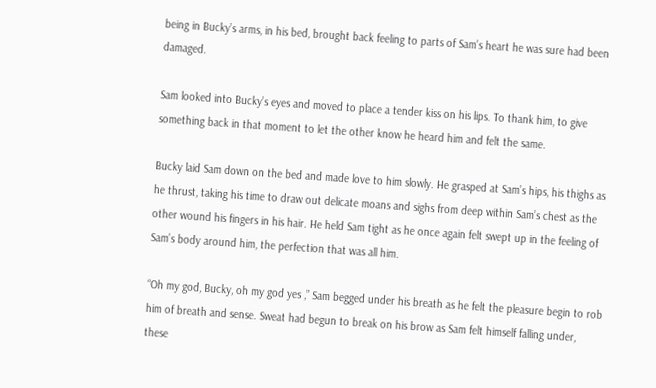being in Bucky’s arms, in his bed, brought back feeling to parts of Sam’s heart he was sure had been damaged.

Sam looked into Bucky’s eyes and moved to place a tender kiss on his lips. To thank him, to give something back in that moment to let the other know he heard him and felt the same.

Bucky laid Sam down on the bed and made love to him slowly. He grasped at Sam’s hips, his thighs as he thrust, taking his time to draw out delicate moans and sighs from deep within Sam’s chest as the other wound his fingers in his hair. He held Sam tight as he once again felt swept up in the feeling of Sam’s body around him, the perfection that was all him.

“Oh my god, Bucky, oh my god yes ,” Sam begged under his breath as he felt the pleasure begin to rob him of breath and sense. Sweat had begun to break on his brow as Sam felt himself falling under, these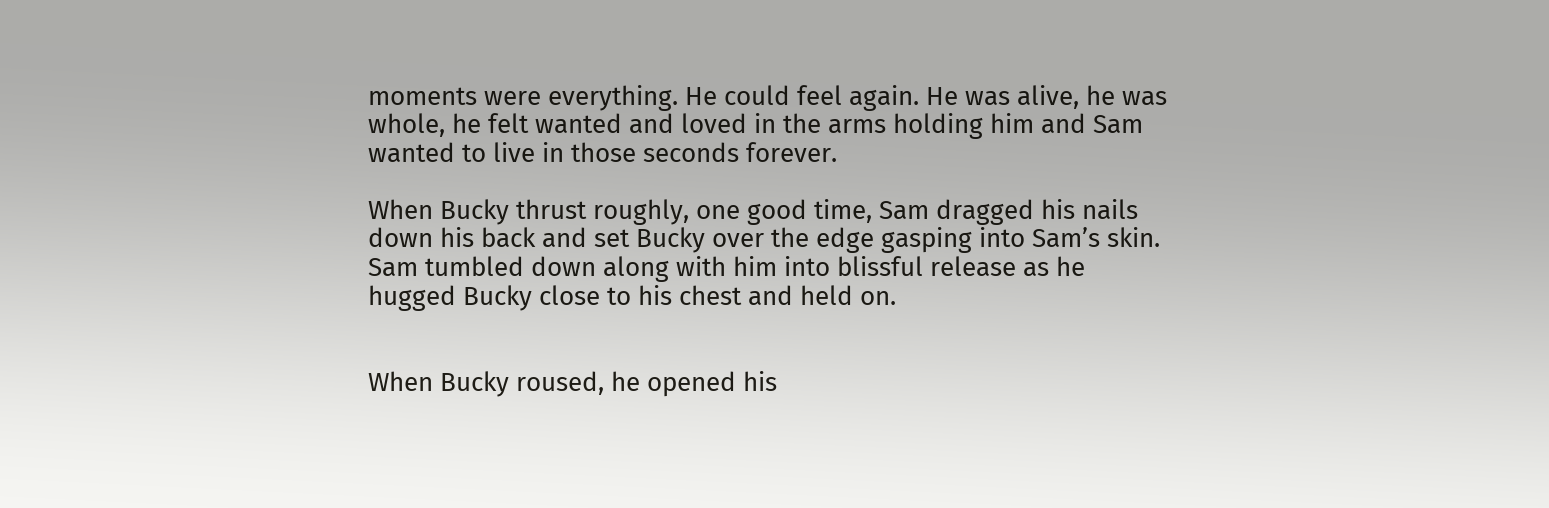moments were everything. He could feel again. He was alive, he was whole, he felt wanted and loved in the arms holding him and Sam wanted to live in those seconds forever.

When Bucky thrust roughly, one good time, Sam dragged his nails down his back and set Bucky over the edge gasping into Sam’s skin. Sam tumbled down along with him into blissful release as he hugged Bucky close to his chest and held on.


When Bucky roused, he opened his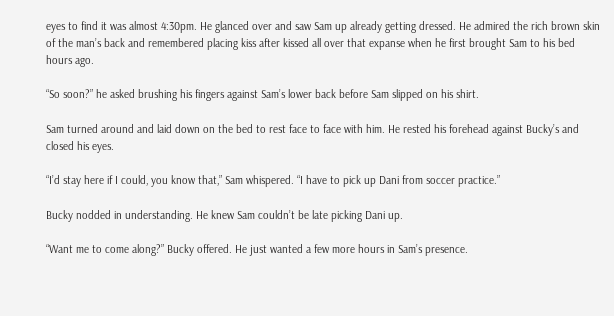eyes to find it was almost 4:30pm. He glanced over and saw Sam up already getting dressed. He admired the rich brown skin of the man’s back and remembered placing kiss after kissed all over that expanse when he first brought Sam to his bed hours ago.

“So soon?” he asked brushing his fingers against Sam’s lower back before Sam slipped on his shirt.

Sam turned around and laid down on the bed to rest face to face with him. He rested his forehead against Bucky’s and closed his eyes.

“I’d stay here if I could, you know that,” Sam whispered. “I have to pick up Dani from soccer practice.”

Bucky nodded in understanding. He knew Sam couldn’t be late picking Dani up.

“Want me to come along?” Bucky offered. He just wanted a few more hours in Sam’s presence.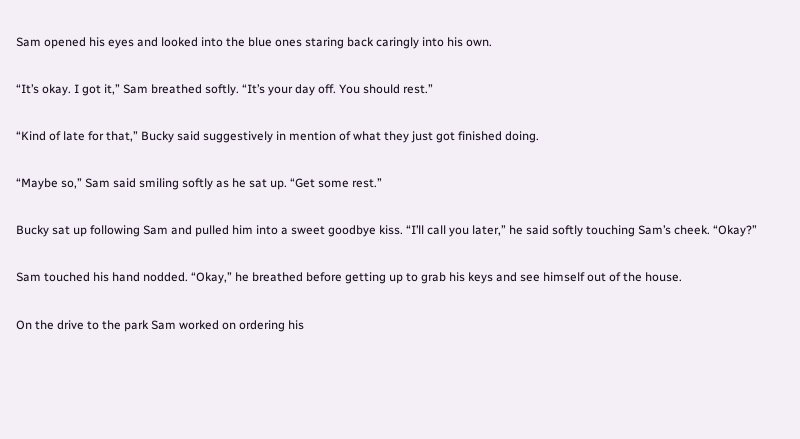Sam opened his eyes and looked into the blue ones staring back caringly into his own.

“It’s okay. I got it,” Sam breathed softly. “It’s your day off. You should rest.”

“Kind of late for that,” Bucky said suggestively in mention of what they just got finished doing.

“Maybe so,” Sam said smiling softly as he sat up. “Get some rest.”

Bucky sat up following Sam and pulled him into a sweet goodbye kiss. “I’ll call you later,” he said softly touching Sam’s cheek. “Okay?”

Sam touched his hand nodded. “Okay,” he breathed before getting up to grab his keys and see himself out of the house.

On the drive to the park Sam worked on ordering his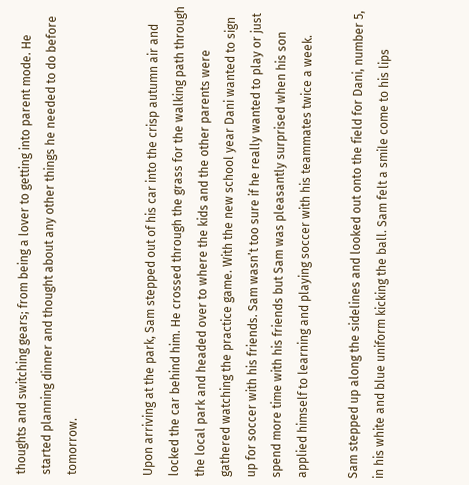thoughts and switching gears; from being a lover to getting into parent mode. He started planning dinner and thought about any other things he needed to do before tomorrow.


Upon arriving at the park, Sam stepped out of his car into the crisp autumn air and locked the car behind him. He crossed through the grass for the walking path through the local park and headed over to where the kids and the other parents were gathered watching the practice game. With the new school year Dani wanted to sign up for soccer with his friends. Sam wasn’t too sure if he really wanted to play or just spend more time with his friends but Sam was pleasantly surprised when his son applied himself to learning and playing soccer with his teammates twice a week.

Sam stepped up along the sidelines and looked out onto the field for Dani, number 5, in his white and blue uniform kicking the ball. Sam felt a smile come to his lips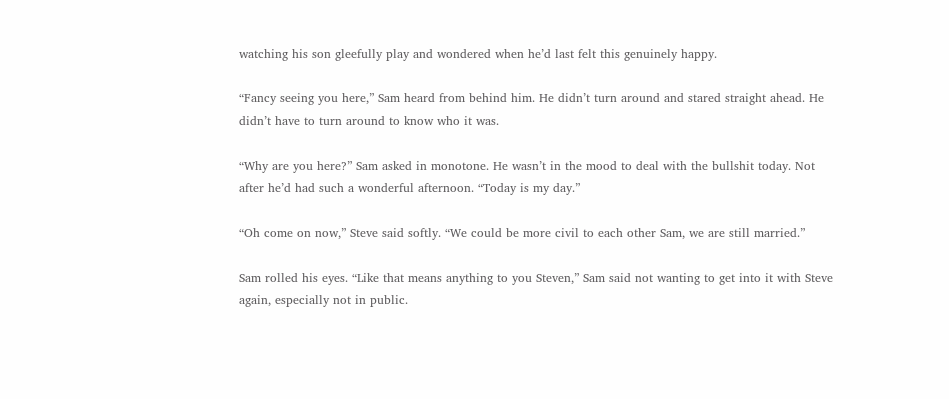watching his son gleefully play and wondered when he’d last felt this genuinely happy.

“Fancy seeing you here,” Sam heard from behind him. He didn’t turn around and stared straight ahead. He didn’t have to turn around to know who it was.

“Why are you here?” Sam asked in monotone. He wasn’t in the mood to deal with the bullshit today. Not after he’d had such a wonderful afternoon. “Today is my day.”

“Oh come on now,” Steve said softly. “We could be more civil to each other Sam, we are still married.”

Sam rolled his eyes. “Like that means anything to you Steven,” Sam said not wanting to get into it with Steve again, especially not in public.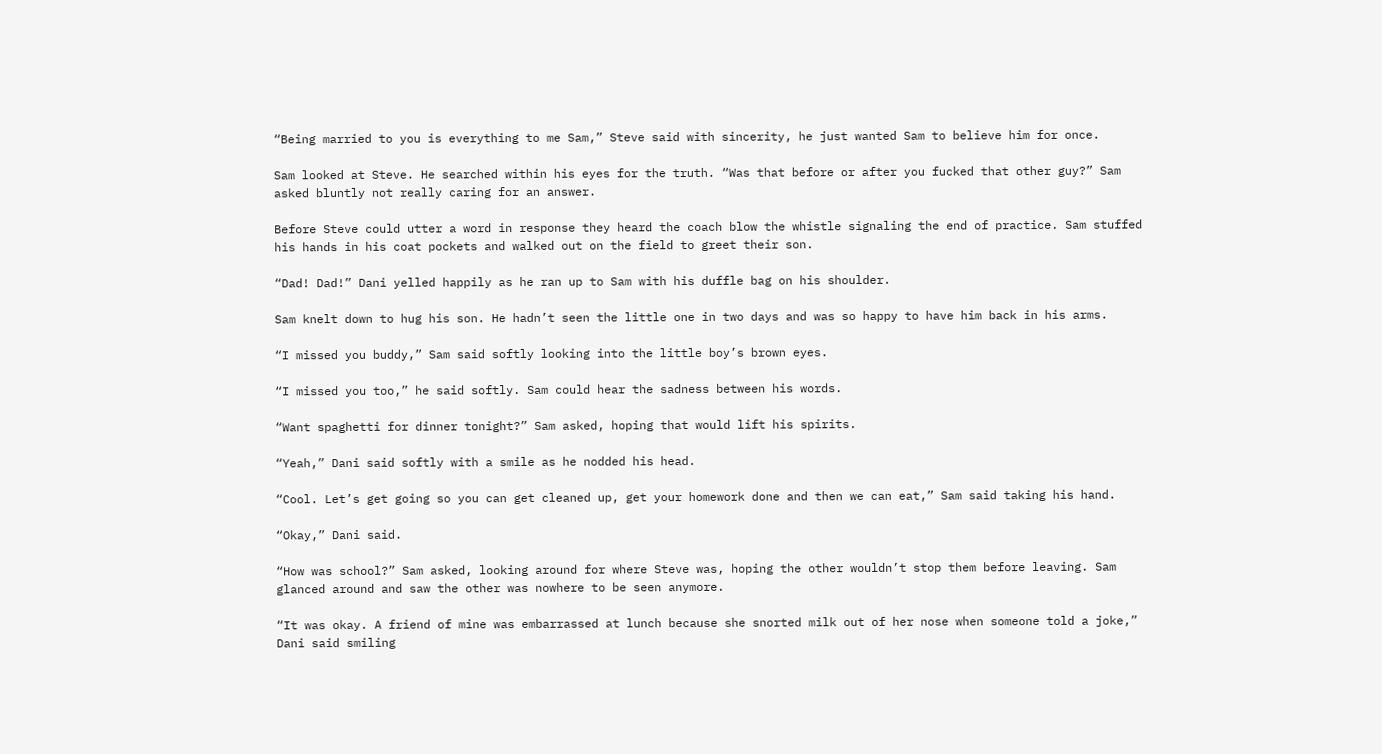“Being married to you is everything to me Sam,” Steve said with sincerity, he just wanted Sam to believe him for once.

Sam looked at Steve. He searched within his eyes for the truth. “Was that before or after you fucked that other guy?” Sam asked bluntly not really caring for an answer.

Before Steve could utter a word in response they heard the coach blow the whistle signaling the end of practice. Sam stuffed his hands in his coat pockets and walked out on the field to greet their son.

“Dad! Dad!” Dani yelled happily as he ran up to Sam with his duffle bag on his shoulder.

Sam knelt down to hug his son. He hadn’t seen the little one in two days and was so happy to have him back in his arms.

“I missed you buddy,” Sam said softly looking into the little boy’s brown eyes.

“I missed you too,” he said softly. Sam could hear the sadness between his words.

“Want spaghetti for dinner tonight?” Sam asked, hoping that would lift his spirits.

“Yeah,” Dani said softly with a smile as he nodded his head.

“Cool. Let’s get going so you can get cleaned up, get your homework done and then we can eat,” Sam said taking his hand.

“Okay,” Dani said.

“How was school?” Sam asked, looking around for where Steve was, hoping the other wouldn’t stop them before leaving. Sam glanced around and saw the other was nowhere to be seen anymore.

“It was okay. A friend of mine was embarrassed at lunch because she snorted milk out of her nose when someone told a joke,” Dani said smiling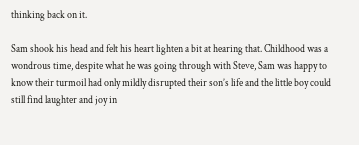thinking back on it.

Sam shook his head and felt his heart lighten a bit at hearing that. Childhood was a wondrous time, despite what he was going through with Steve, Sam was happy to know their turmoil had only mildly disrupted their son’s life and the little boy could still find laughter and joy in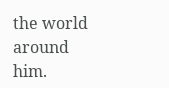the world around him.